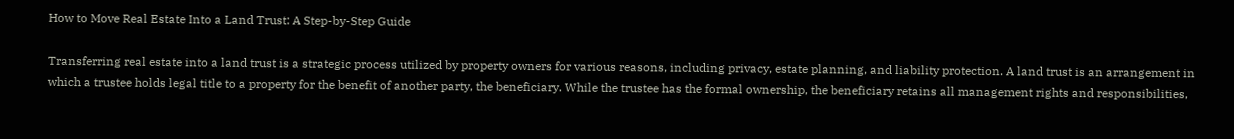How to Move Real Estate Into a Land Trust: A Step-by-Step Guide

Transferring real estate into a land trust is a strategic process utilized by property owners for various reasons, including privacy, estate planning, and liability protection. A land trust is an arrangement in which a trustee holds legal title to a property for the benefit of another party, the beneficiary. While the trustee has the formal ownership, the beneficiary retains all management rights and responsibilities,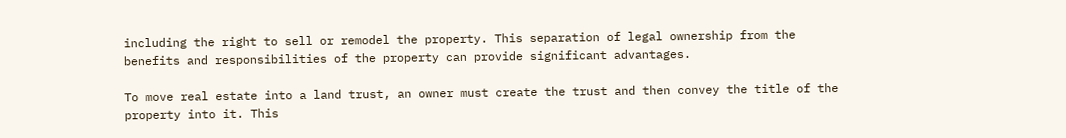including the right to sell or remodel the property. This separation of legal ownership from the benefits and responsibilities of the property can provide significant advantages.

To move real estate into a land trust, an owner must create the trust and then convey the title of the property into it. This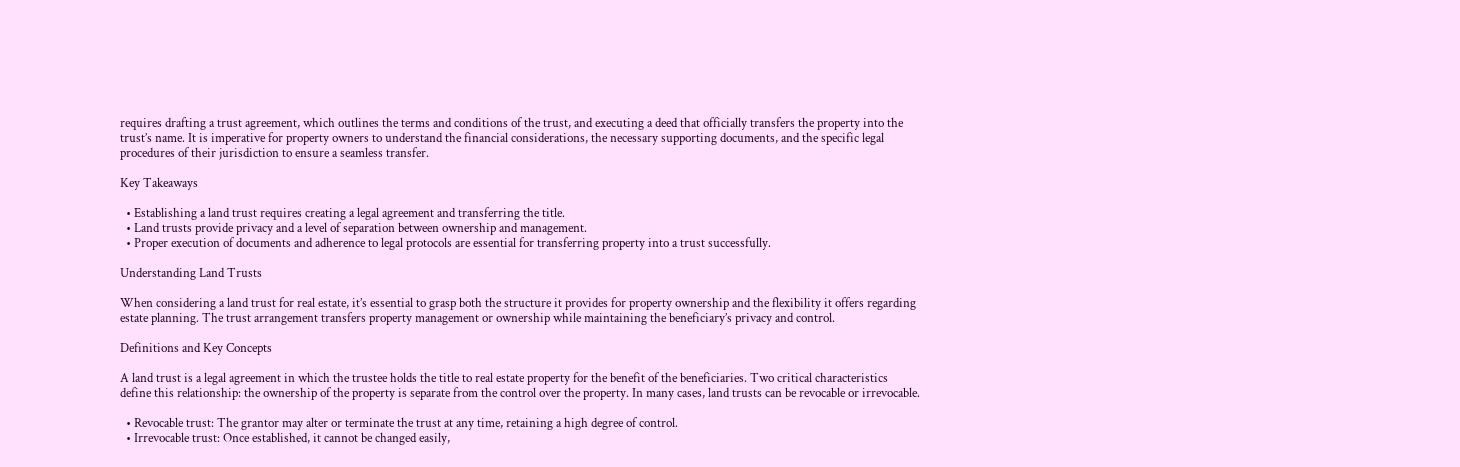requires drafting a trust agreement, which outlines the terms and conditions of the trust, and executing a deed that officially transfers the property into the trust’s name. It is imperative for property owners to understand the financial considerations, the necessary supporting documents, and the specific legal procedures of their jurisdiction to ensure a seamless transfer.

Key Takeaways

  • Establishing a land trust requires creating a legal agreement and transferring the title.
  • Land trusts provide privacy and a level of separation between ownership and management.
  • Proper execution of documents and adherence to legal protocols are essential for transferring property into a trust successfully.

Understanding Land Trusts

When considering a land trust for real estate, it’s essential to grasp both the structure it provides for property ownership and the flexibility it offers regarding estate planning. The trust arrangement transfers property management or ownership while maintaining the beneficiary’s privacy and control.

Definitions and Key Concepts

A land trust is a legal agreement in which the trustee holds the title to real estate property for the benefit of the beneficiaries. Two critical characteristics define this relationship: the ownership of the property is separate from the control over the property. In many cases, land trusts can be revocable or irrevocable.

  • Revocable trust: The grantor may alter or terminate the trust at any time, retaining a high degree of control.
  • Irrevocable trust: Once established, it cannot be changed easily,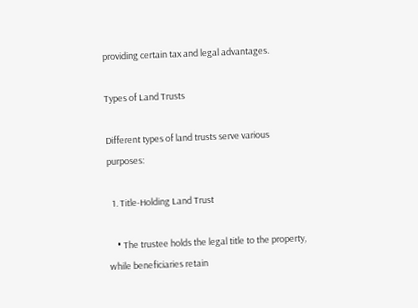providing certain tax and legal advantages.

Types of Land Trusts

Different types of land trusts serve various purposes:

  1. Title-Holding Land Trust

    • The trustee holds the legal title to the property, while beneficiaries retain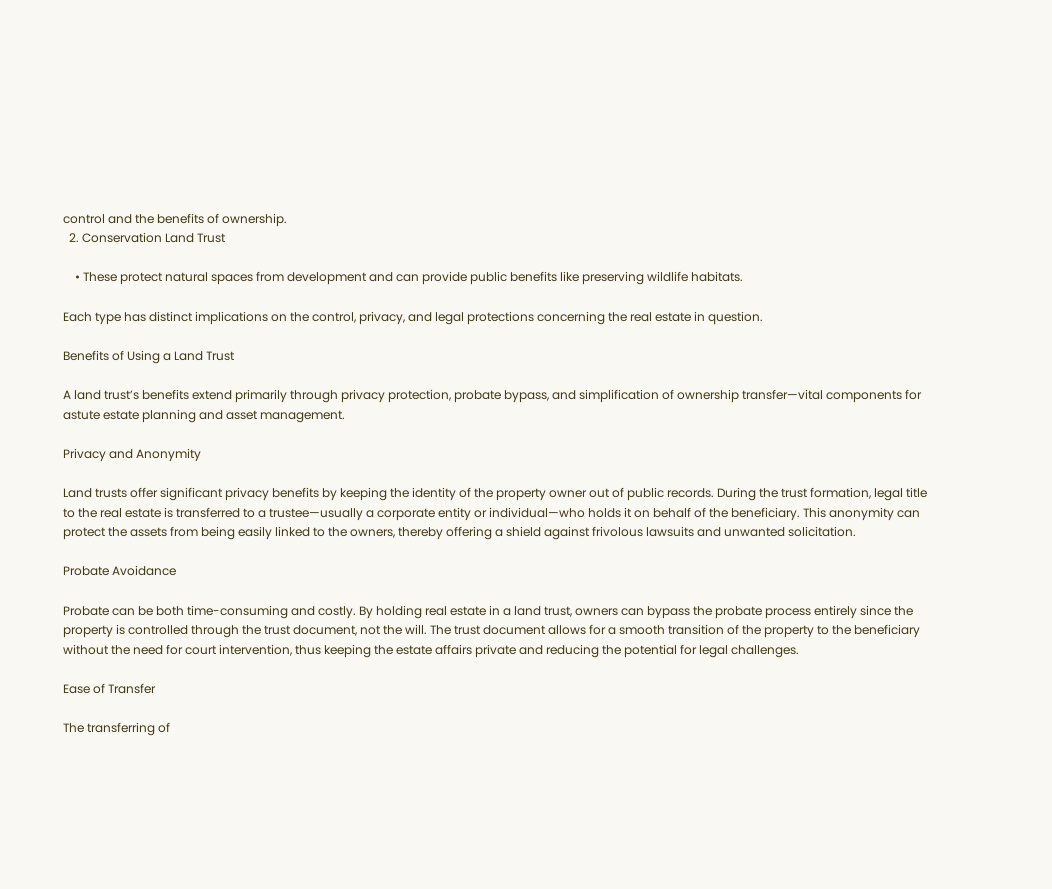control and the benefits of ownership.
  2. Conservation Land Trust

    • These protect natural spaces from development and can provide public benefits like preserving wildlife habitats.

Each type has distinct implications on the control, privacy, and legal protections concerning the real estate in question.

Benefits of Using a Land Trust

A land trust’s benefits extend primarily through privacy protection, probate bypass, and simplification of ownership transfer—vital components for astute estate planning and asset management.

Privacy and Anonymity

Land trusts offer significant privacy benefits by keeping the identity of the property owner out of public records. During the trust formation, legal title to the real estate is transferred to a trustee—usually a corporate entity or individual—who holds it on behalf of the beneficiary. This anonymity can protect the assets from being easily linked to the owners, thereby offering a shield against frivolous lawsuits and unwanted solicitation.

Probate Avoidance

Probate can be both time-consuming and costly. By holding real estate in a land trust, owners can bypass the probate process entirely since the property is controlled through the trust document, not the will. The trust document allows for a smooth transition of the property to the beneficiary without the need for court intervention, thus keeping the estate affairs private and reducing the potential for legal challenges.

Ease of Transfer

The transferring of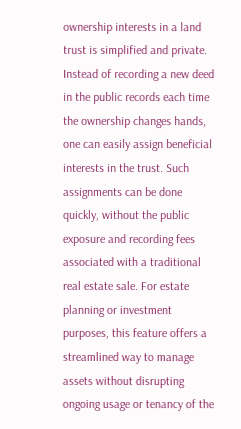ownership interests in a land trust is simplified and private. Instead of recording a new deed in the public records each time the ownership changes hands, one can easily assign beneficial interests in the trust. Such assignments can be done quickly, without the public exposure and recording fees associated with a traditional real estate sale. For estate planning or investment purposes, this feature offers a streamlined way to manage assets without disrupting ongoing usage or tenancy of the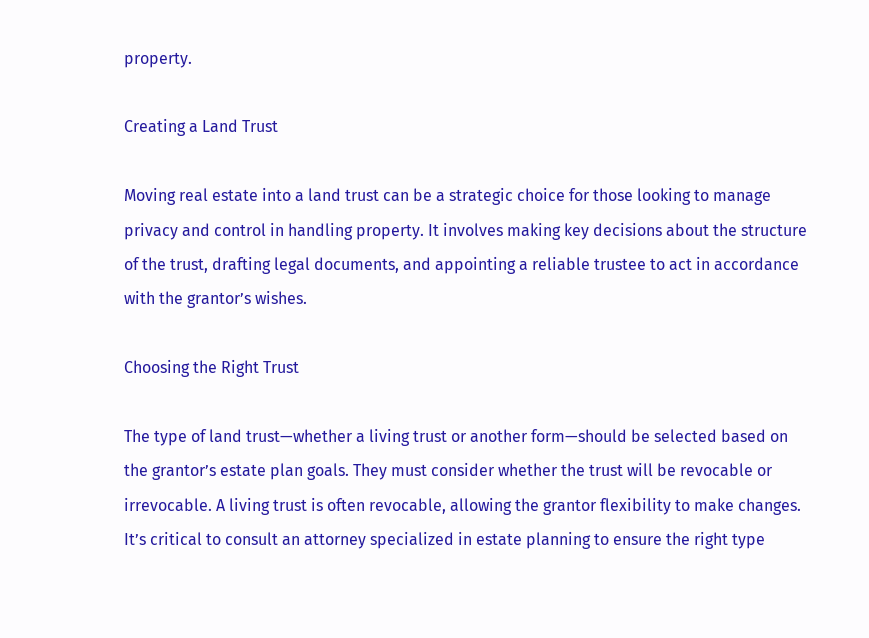property.

Creating a Land Trust

Moving real estate into a land trust can be a strategic choice for those looking to manage privacy and control in handling property. It involves making key decisions about the structure of the trust, drafting legal documents, and appointing a reliable trustee to act in accordance with the grantor’s wishes.

Choosing the Right Trust

The type of land trust—whether a living trust or another form—should be selected based on the grantor’s estate plan goals. They must consider whether the trust will be revocable or irrevocable. A living trust is often revocable, allowing the grantor flexibility to make changes. It’s critical to consult an attorney specialized in estate planning to ensure the right type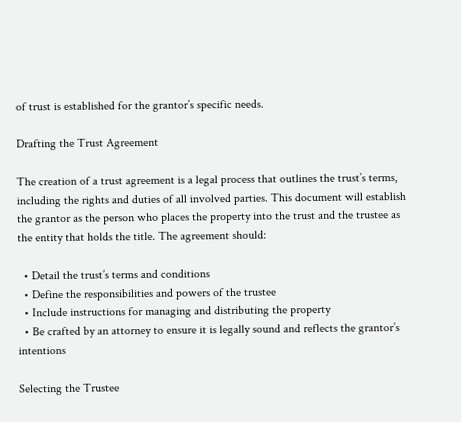of trust is established for the grantor’s specific needs.

Drafting the Trust Agreement

The creation of a trust agreement is a legal process that outlines the trust’s terms, including the rights and duties of all involved parties. This document will establish the grantor as the person who places the property into the trust and the trustee as the entity that holds the title. The agreement should:

  • Detail the trust’s terms and conditions
  • Define the responsibilities and powers of the trustee
  • Include instructions for managing and distributing the property
  • Be crafted by an attorney to ensure it is legally sound and reflects the grantor’s intentions

Selecting the Trustee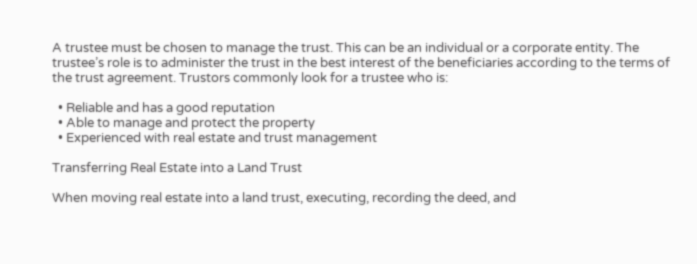A trustee must be chosen to manage the trust. This can be an individual or a corporate entity. The trustee’s role is to administer the trust in the best interest of the beneficiaries according to the terms of the trust agreement. Trustors commonly look for a trustee who is:

  • Reliable and has a good reputation
  • Able to manage and protect the property
  • Experienced with real estate and trust management

Transferring Real Estate into a Land Trust

When moving real estate into a land trust, executing, recording the deed, and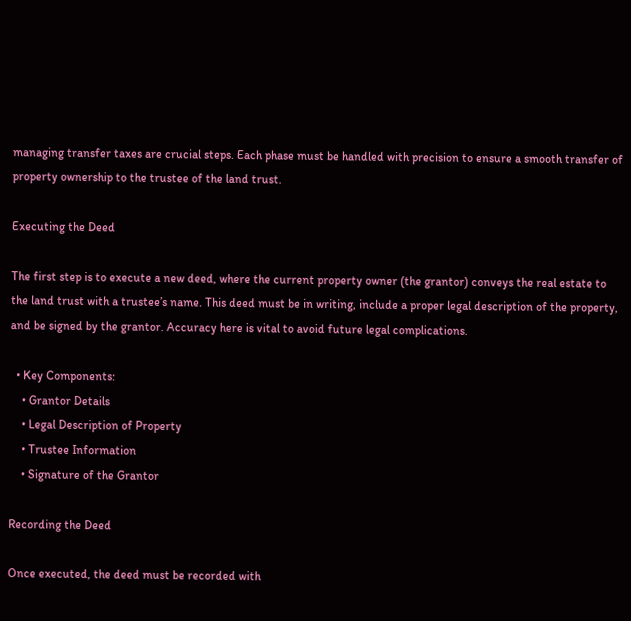managing transfer taxes are crucial steps. Each phase must be handled with precision to ensure a smooth transfer of property ownership to the trustee of the land trust.

Executing the Deed

The first step is to execute a new deed, where the current property owner (the grantor) conveys the real estate to the land trust with a trustee’s name. This deed must be in writing, include a proper legal description of the property, and be signed by the grantor. Accuracy here is vital to avoid future legal complications.

  • Key Components:
    • Grantor Details
    • Legal Description of Property
    • Trustee Information
    • Signature of the Grantor

Recording the Deed

Once executed, the deed must be recorded with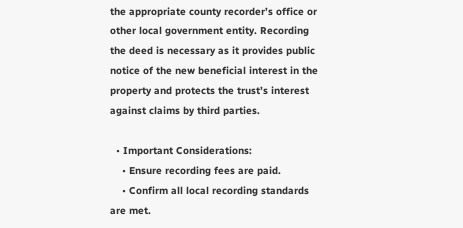the appropriate county recorder’s office or other local government entity. Recording the deed is necessary as it provides public notice of the new beneficial interest in the property and protects the trust’s interest against claims by third parties.

  • Important Considerations:
    • Ensure recording fees are paid.
    • Confirm all local recording standards are met.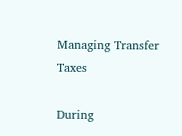Managing Transfer Taxes

During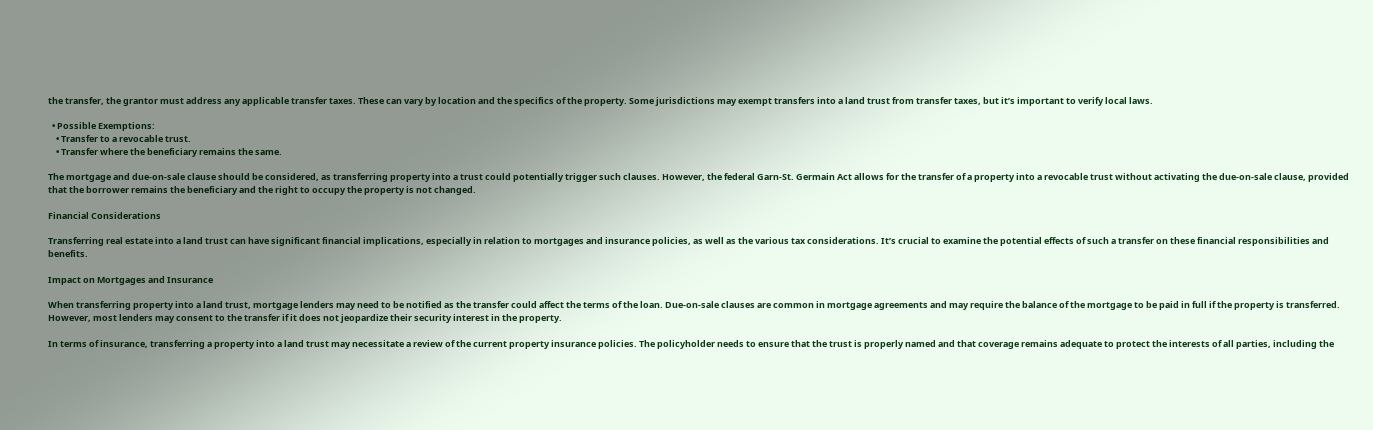the transfer, the grantor must address any applicable transfer taxes. These can vary by location and the specifics of the property. Some jurisdictions may exempt transfers into a land trust from transfer taxes, but it’s important to verify local laws.

  • Possible Exemptions:
    • Transfer to a revocable trust.
    • Transfer where the beneficiary remains the same.

The mortgage and due-on-sale clause should be considered, as transferring property into a trust could potentially trigger such clauses. However, the federal Garn-St. Germain Act allows for the transfer of a property into a revocable trust without activating the due-on-sale clause, provided that the borrower remains the beneficiary and the right to occupy the property is not changed.

Financial Considerations

Transferring real estate into a land trust can have significant financial implications, especially in relation to mortgages and insurance policies, as well as the various tax considerations. It’s crucial to examine the potential effects of such a transfer on these financial responsibilities and benefits.

Impact on Mortgages and Insurance

When transferring property into a land trust, mortgage lenders may need to be notified as the transfer could affect the terms of the loan. Due-on-sale clauses are common in mortgage agreements and may require the balance of the mortgage to be paid in full if the property is transferred. However, most lenders may consent to the transfer if it does not jeopardize their security interest in the property.

In terms of insurance, transferring a property into a land trust may necessitate a review of the current property insurance policies. The policyholder needs to ensure that the trust is properly named and that coverage remains adequate to protect the interests of all parties, including the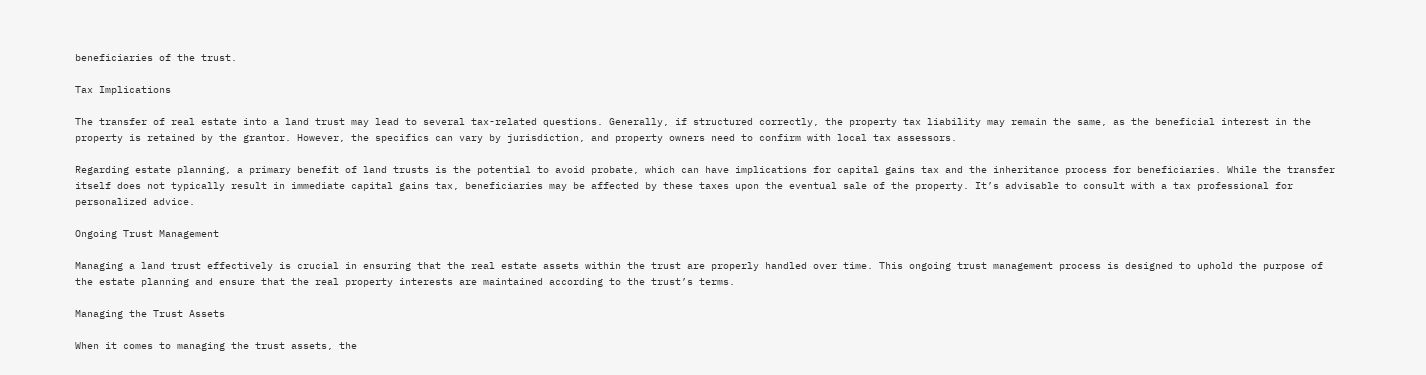beneficiaries of the trust.

Tax Implications

The transfer of real estate into a land trust may lead to several tax-related questions. Generally, if structured correctly, the property tax liability may remain the same, as the beneficial interest in the property is retained by the grantor. However, the specifics can vary by jurisdiction, and property owners need to confirm with local tax assessors.

Regarding estate planning, a primary benefit of land trusts is the potential to avoid probate, which can have implications for capital gains tax and the inheritance process for beneficiaries. While the transfer itself does not typically result in immediate capital gains tax, beneficiaries may be affected by these taxes upon the eventual sale of the property. It’s advisable to consult with a tax professional for personalized advice.

Ongoing Trust Management

Managing a land trust effectively is crucial in ensuring that the real estate assets within the trust are properly handled over time. This ongoing trust management process is designed to uphold the purpose of the estate planning and ensure that the real property interests are maintained according to the trust’s terms.

Managing the Trust Assets

When it comes to managing the trust assets, the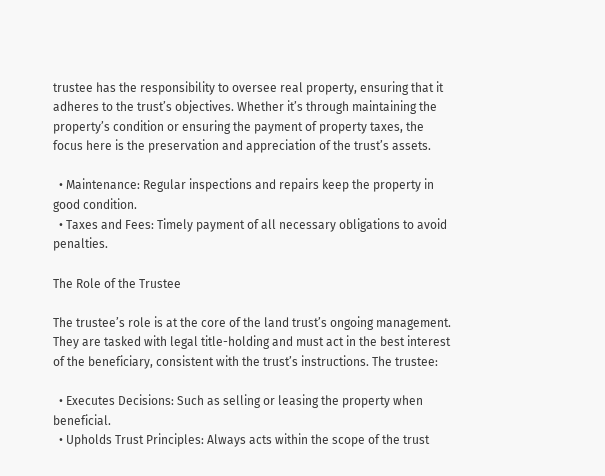trustee has the responsibility to oversee real property, ensuring that it adheres to the trust’s objectives. Whether it’s through maintaining the property’s condition or ensuring the payment of property taxes, the focus here is the preservation and appreciation of the trust’s assets.

  • Maintenance: Regular inspections and repairs keep the property in good condition.
  • Taxes and Fees: Timely payment of all necessary obligations to avoid penalties.

The Role of the Trustee

The trustee’s role is at the core of the land trust’s ongoing management. They are tasked with legal title-holding and must act in the best interest of the beneficiary, consistent with the trust’s instructions. The trustee:

  • Executes Decisions: Such as selling or leasing the property when beneficial.
  • Upholds Trust Principles: Always acts within the scope of the trust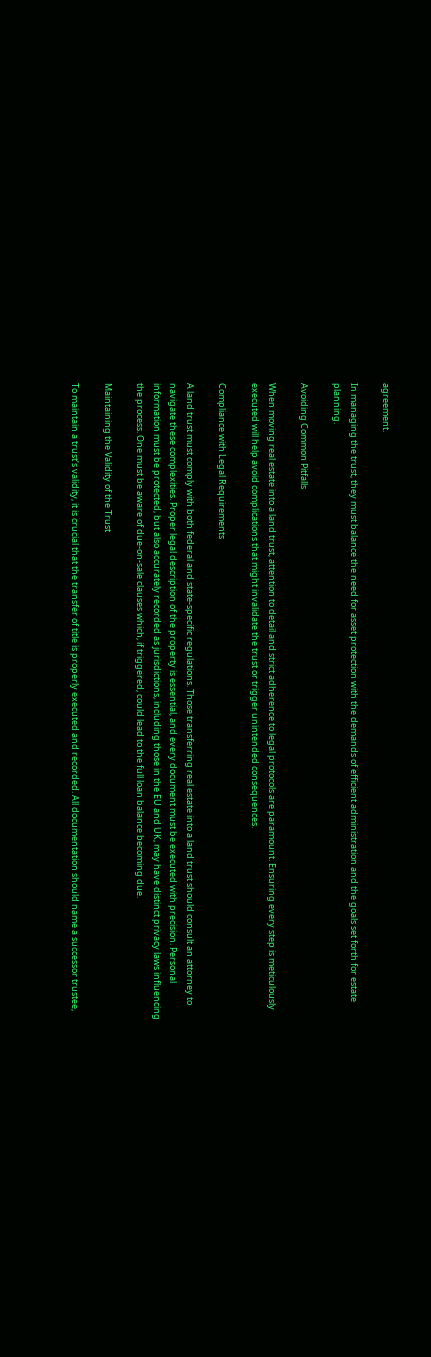agreement.

In managing the trust, they must balance the need for asset protection with the demands of efficient administration and the goals set forth for estate planning.

Avoiding Common Pitfalls

When moving real estate into a land trust, attention to detail and strict adherence to legal protocols are paramount. Ensuring every step is meticulously executed will help avoid complications that might invalidate the trust or trigger unintended consequences.

Compliance with Legal Requirements

A land trust must comply with both federal and state-specific regulations. Those transferring real estate into a land trust should consult an attorney to navigate these complexities. Proper legal description of the property is essential, and every document must be executed with precision. Personal information must be protected, but also accurately recorded as jurisdictions, including those in the EU and UK, may have distinct privacy laws influencing the process. One must be aware of due-on-sale clauses which, if triggered, could lead to the full loan balance becoming due.

Maintaining the Validity of the Trust

To maintain a trust’s validity, it is crucial that the transfer of title is properly executed and recorded. All documentation should name a successor trustee,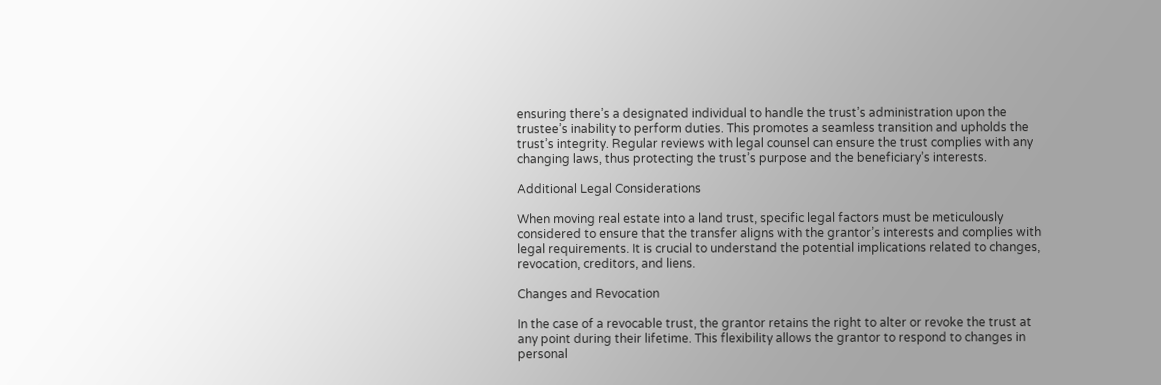ensuring there’s a designated individual to handle the trust’s administration upon the trustee’s inability to perform duties. This promotes a seamless transition and upholds the trust’s integrity. Regular reviews with legal counsel can ensure the trust complies with any changing laws, thus protecting the trust’s purpose and the beneficiary’s interests.

Additional Legal Considerations

When moving real estate into a land trust, specific legal factors must be meticulously considered to ensure that the transfer aligns with the grantor’s interests and complies with legal requirements. It is crucial to understand the potential implications related to changes, revocation, creditors, and liens.

Changes and Revocation

In the case of a revocable trust, the grantor retains the right to alter or revoke the trust at any point during their lifetime. This flexibility allows the grantor to respond to changes in personal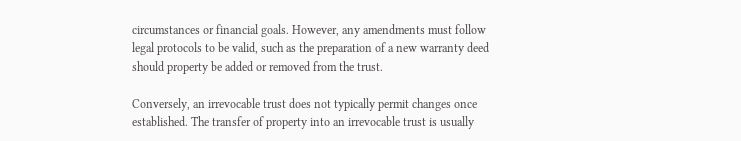circumstances or financial goals. However, any amendments must follow legal protocols to be valid, such as the preparation of a new warranty deed should property be added or removed from the trust.

Conversely, an irrevocable trust does not typically permit changes once established. The transfer of property into an irrevocable trust is usually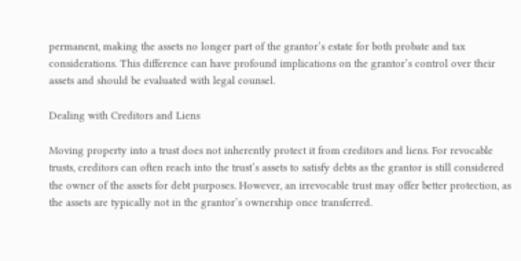permanent, making the assets no longer part of the grantor’s estate for both probate and tax considerations. This difference can have profound implications on the grantor’s control over their assets and should be evaluated with legal counsel.

Dealing with Creditors and Liens

Moving property into a trust does not inherently protect it from creditors and liens. For revocable trusts, creditors can often reach into the trust’s assets to satisfy debts as the grantor is still considered the owner of the assets for debt purposes. However, an irrevocable trust may offer better protection, as the assets are typically not in the grantor’s ownership once transferred.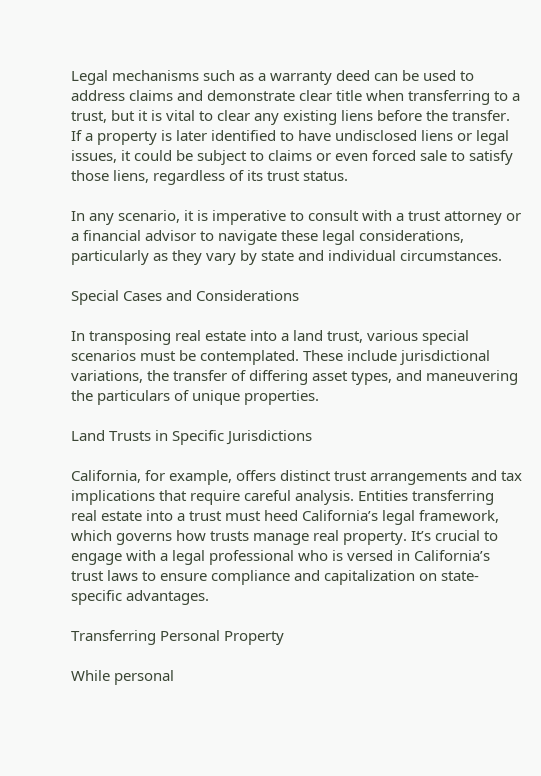Legal mechanisms such as a warranty deed can be used to address claims and demonstrate clear title when transferring to a trust, but it is vital to clear any existing liens before the transfer. If a property is later identified to have undisclosed liens or legal issues, it could be subject to claims or even forced sale to satisfy those liens, regardless of its trust status.

In any scenario, it is imperative to consult with a trust attorney or a financial advisor to navigate these legal considerations, particularly as they vary by state and individual circumstances.

Special Cases and Considerations

In transposing real estate into a land trust, various special scenarios must be contemplated. These include jurisdictional variations, the transfer of differing asset types, and maneuvering the particulars of unique properties.

Land Trusts in Specific Jurisdictions

California, for example, offers distinct trust arrangements and tax implications that require careful analysis. Entities transferring real estate into a trust must heed California’s legal framework, which governs how trusts manage real property. It’s crucial to engage with a legal professional who is versed in California’s trust laws to ensure compliance and capitalization on state-specific advantages.

Transferring Personal Property

While personal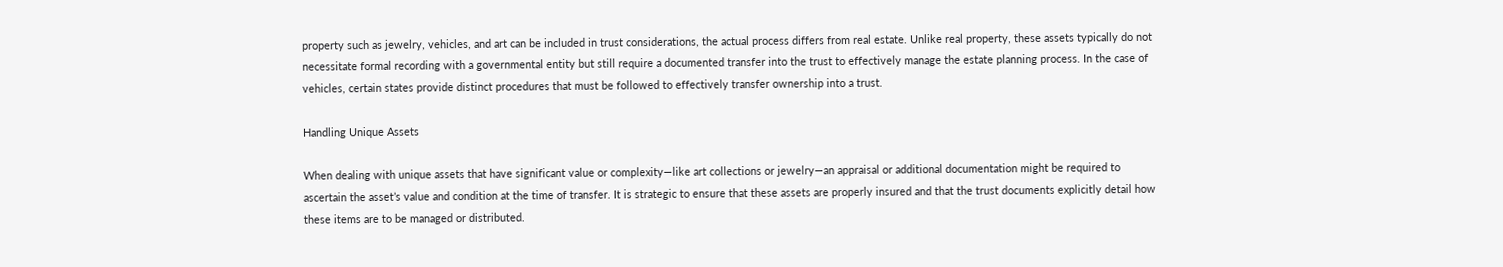property such as jewelry, vehicles, and art can be included in trust considerations, the actual process differs from real estate. Unlike real property, these assets typically do not necessitate formal recording with a governmental entity but still require a documented transfer into the trust to effectively manage the estate planning process. In the case of vehicles, certain states provide distinct procedures that must be followed to effectively transfer ownership into a trust.

Handling Unique Assets

When dealing with unique assets that have significant value or complexity—like art collections or jewelry—an appraisal or additional documentation might be required to ascertain the asset’s value and condition at the time of transfer. It is strategic to ensure that these assets are properly insured and that the trust documents explicitly detail how these items are to be managed or distributed.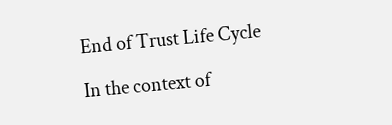End of Trust Life Cycle

In the context of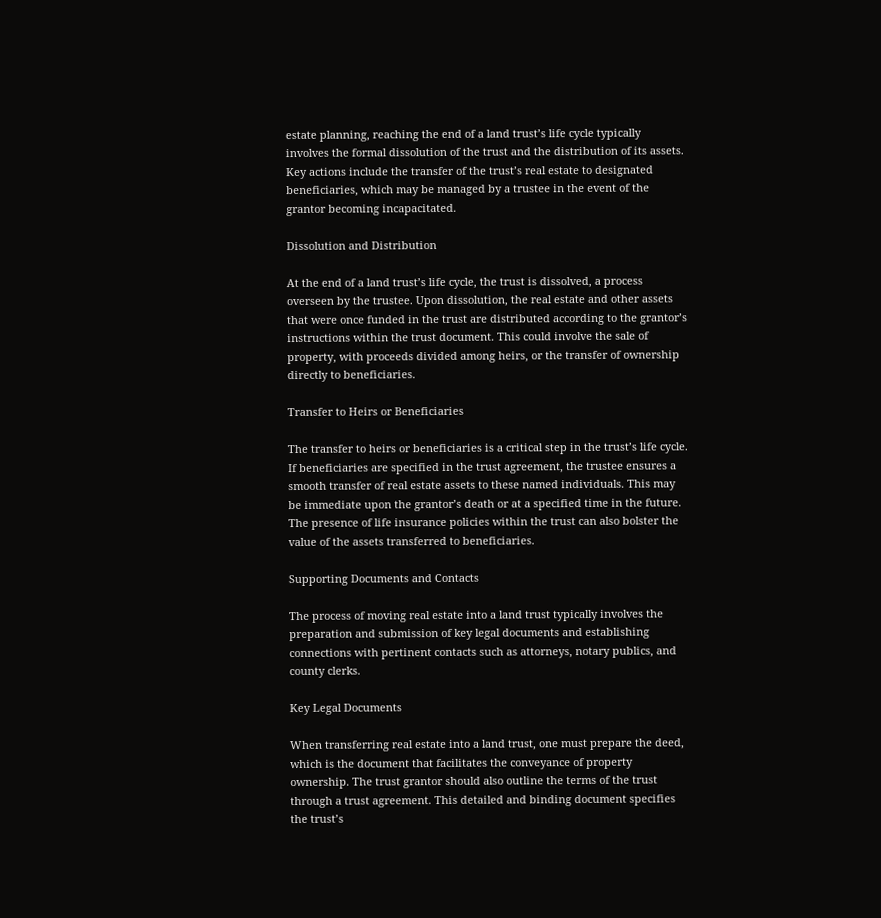estate planning, reaching the end of a land trust’s life cycle typically involves the formal dissolution of the trust and the distribution of its assets. Key actions include the transfer of the trust’s real estate to designated beneficiaries, which may be managed by a trustee in the event of the grantor becoming incapacitated.

Dissolution and Distribution

At the end of a land trust’s life cycle, the trust is dissolved, a process overseen by the trustee. Upon dissolution, the real estate and other assets that were once funded in the trust are distributed according to the grantor’s instructions within the trust document. This could involve the sale of property, with proceeds divided among heirs, or the transfer of ownership directly to beneficiaries.

Transfer to Heirs or Beneficiaries

The transfer to heirs or beneficiaries is a critical step in the trust’s life cycle. If beneficiaries are specified in the trust agreement, the trustee ensures a smooth transfer of real estate assets to these named individuals. This may be immediate upon the grantor’s death or at a specified time in the future. The presence of life insurance policies within the trust can also bolster the value of the assets transferred to beneficiaries.

Supporting Documents and Contacts

The process of moving real estate into a land trust typically involves the preparation and submission of key legal documents and establishing connections with pertinent contacts such as attorneys, notary publics, and county clerks.

Key Legal Documents

When transferring real estate into a land trust, one must prepare the deed, which is the document that facilitates the conveyance of property ownership. The trust grantor should also outline the terms of the trust through a trust agreement. This detailed and binding document specifies the trust’s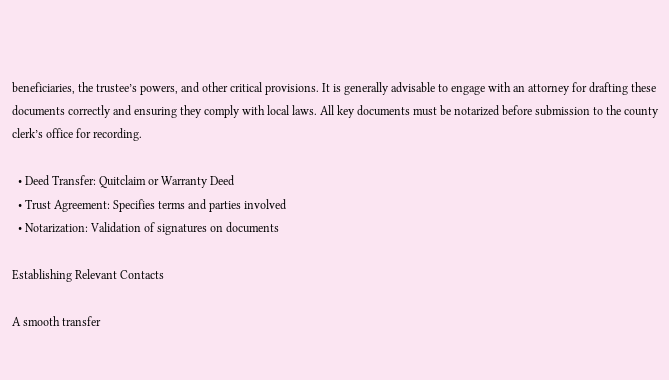beneficiaries, the trustee’s powers, and other critical provisions. It is generally advisable to engage with an attorney for drafting these documents correctly and ensuring they comply with local laws. All key documents must be notarized before submission to the county clerk’s office for recording.

  • Deed Transfer: Quitclaim or Warranty Deed
  • Trust Agreement: Specifies terms and parties involved
  • Notarization: Validation of signatures on documents

Establishing Relevant Contacts

A smooth transfer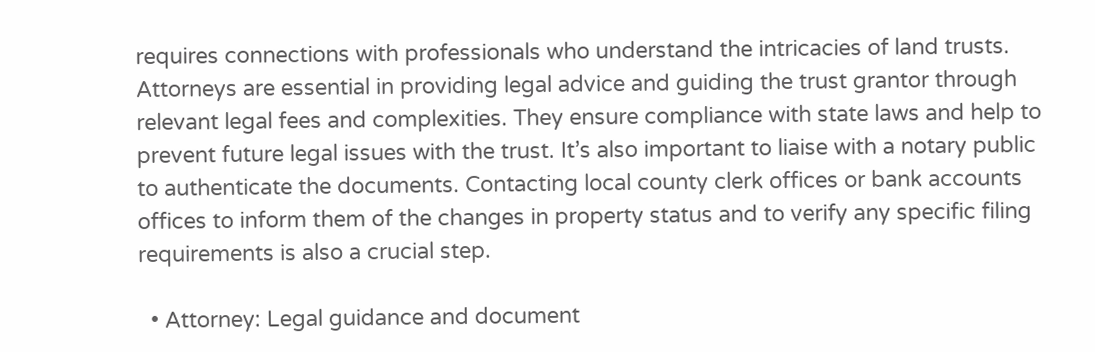requires connections with professionals who understand the intricacies of land trusts. Attorneys are essential in providing legal advice and guiding the trust grantor through relevant legal fees and complexities. They ensure compliance with state laws and help to prevent future legal issues with the trust. It’s also important to liaise with a notary public to authenticate the documents. Contacting local county clerk offices or bank accounts offices to inform them of the changes in property status and to verify any specific filing requirements is also a crucial step.

  • Attorney: Legal guidance and document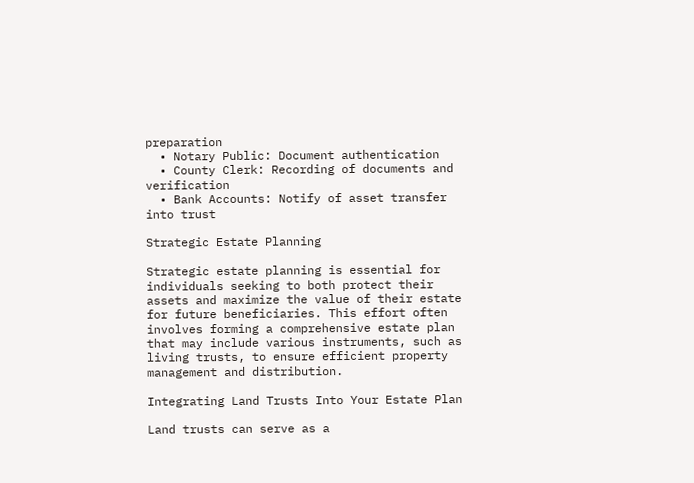preparation
  • Notary Public: Document authentication
  • County Clerk: Recording of documents and verification
  • Bank Accounts: Notify of asset transfer into trust

Strategic Estate Planning

Strategic estate planning is essential for individuals seeking to both protect their assets and maximize the value of their estate for future beneficiaries. This effort often involves forming a comprehensive estate plan that may include various instruments, such as living trusts, to ensure efficient property management and distribution.

Integrating Land Trusts Into Your Estate Plan

Land trusts can serve as a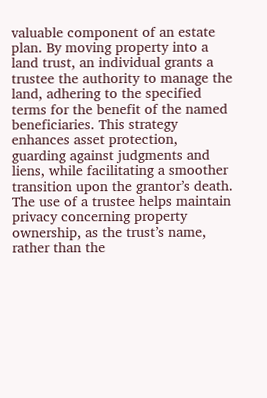valuable component of an estate plan. By moving property into a land trust, an individual grants a trustee the authority to manage the land, adhering to the specified terms for the benefit of the named beneficiaries. This strategy enhances asset protection, guarding against judgments and liens, while facilitating a smoother transition upon the grantor’s death. The use of a trustee helps maintain privacy concerning property ownership, as the trust’s name, rather than the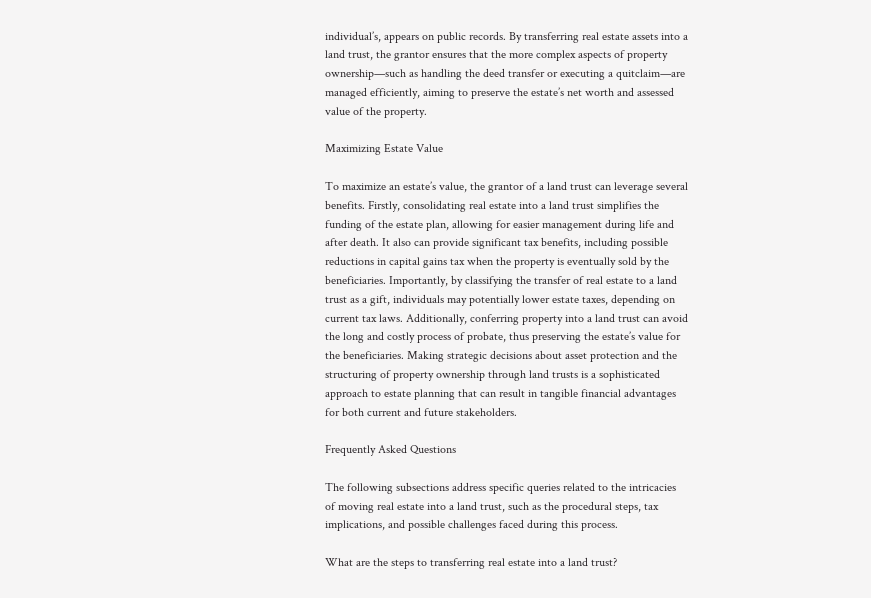individual’s, appears on public records. By transferring real estate assets into a land trust, the grantor ensures that the more complex aspects of property ownership—such as handling the deed transfer or executing a quitclaim—are managed efficiently, aiming to preserve the estate’s net worth and assessed value of the property.

Maximizing Estate Value

To maximize an estate’s value, the grantor of a land trust can leverage several benefits. Firstly, consolidating real estate into a land trust simplifies the funding of the estate plan, allowing for easier management during life and after death. It also can provide significant tax benefits, including possible reductions in capital gains tax when the property is eventually sold by the beneficiaries. Importantly, by classifying the transfer of real estate to a land trust as a gift, individuals may potentially lower estate taxes, depending on current tax laws. Additionally, conferring property into a land trust can avoid the long and costly process of probate, thus preserving the estate’s value for the beneficiaries. Making strategic decisions about asset protection and the structuring of property ownership through land trusts is a sophisticated approach to estate planning that can result in tangible financial advantages for both current and future stakeholders.

Frequently Asked Questions

The following subsections address specific queries related to the intricacies of moving real estate into a land trust, such as the procedural steps, tax implications, and possible challenges faced during this process.

What are the steps to transferring real estate into a land trust?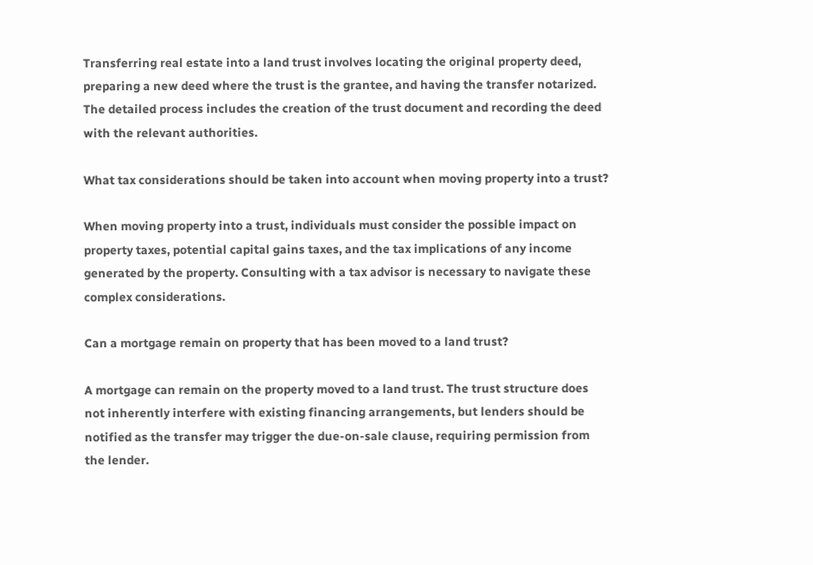Transferring real estate into a land trust involves locating the original property deed, preparing a new deed where the trust is the grantee, and having the transfer notarized. The detailed process includes the creation of the trust document and recording the deed with the relevant authorities.

What tax considerations should be taken into account when moving property into a trust?

When moving property into a trust, individuals must consider the possible impact on property taxes, potential capital gains taxes, and the tax implications of any income generated by the property. Consulting with a tax advisor is necessary to navigate these complex considerations.

Can a mortgage remain on property that has been moved to a land trust?

A mortgage can remain on the property moved to a land trust. The trust structure does not inherently interfere with existing financing arrangements, but lenders should be notified as the transfer may trigger the due-on-sale clause, requiring permission from the lender.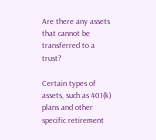Are there any assets that cannot be transferred to a trust?

Certain types of assets, such as 401(k) plans and other specific retirement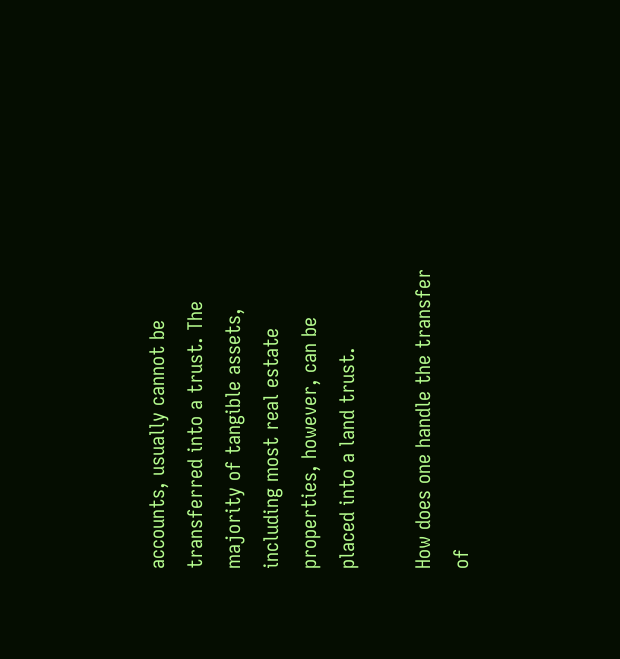accounts, usually cannot be transferred into a trust. The majority of tangible assets, including most real estate properties, however, can be placed into a land trust.

How does one handle the transfer of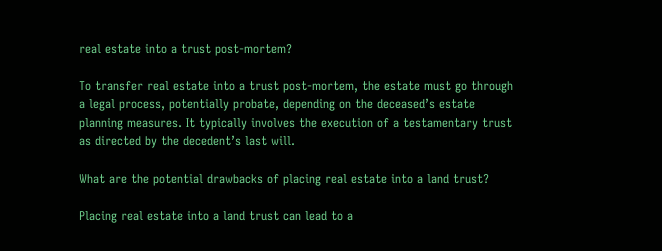real estate into a trust post-mortem?

To transfer real estate into a trust post-mortem, the estate must go through a legal process, potentially probate, depending on the deceased’s estate planning measures. It typically involves the execution of a testamentary trust as directed by the decedent’s last will.

What are the potential drawbacks of placing real estate into a land trust?

Placing real estate into a land trust can lead to a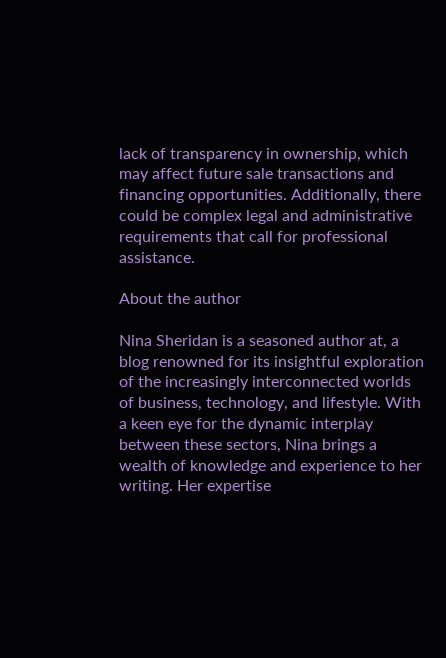lack of transparency in ownership, which may affect future sale transactions and financing opportunities. Additionally, there could be complex legal and administrative requirements that call for professional assistance.

About the author

Nina Sheridan is a seasoned author at, a blog renowned for its insightful exploration of the increasingly interconnected worlds of business, technology, and lifestyle. With a keen eye for the dynamic interplay between these sectors, Nina brings a wealth of knowledge and experience to her writing. Her expertise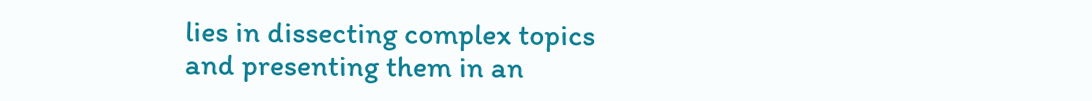lies in dissecting complex topics and presenting them in an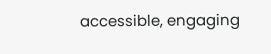accessible, engaging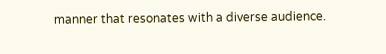manner that resonates with a diverse audience.